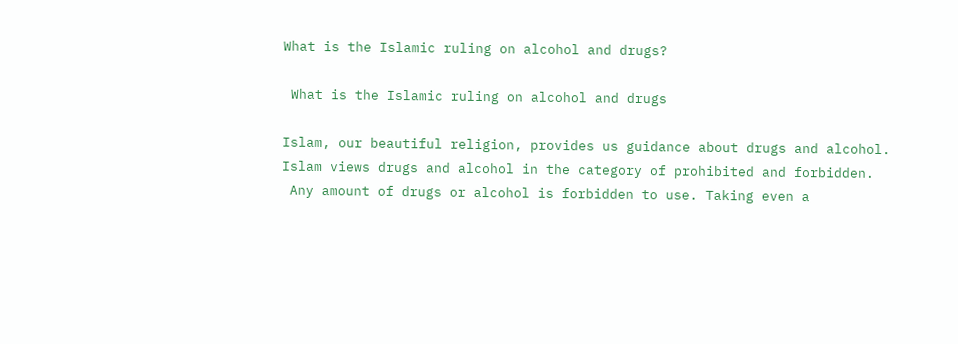What is the Islamic ruling on alcohol and drugs?

 What is the Islamic ruling on alcohol and drugs

Islam, our beautiful religion, provides us guidance about drugs and alcohol.
Islam views drugs and alcohol in the category of prohibited and forbidden.
 Any amount of drugs or alcohol is forbidden to use. Taking even a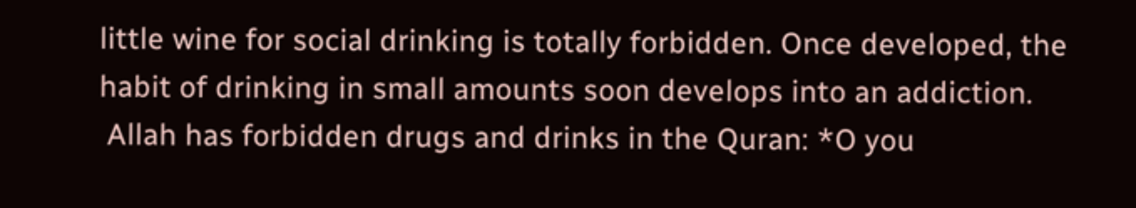little wine for social drinking is totally forbidden. Once developed, the habit of drinking in small amounts soon develops into an addiction.
 Allah has forbidden drugs and drinks in the Quran: *O you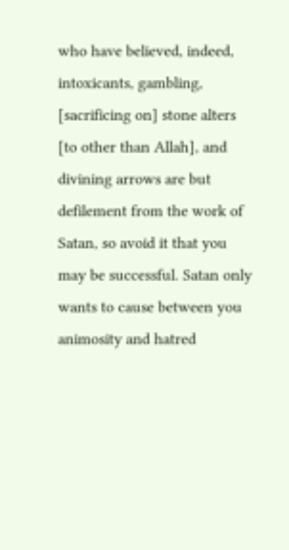who have believed, indeed, intoxicants, gambling, [sacrificing on] stone alters [to other than Allah], and divining arrows are but defilement from the work of Satan, so avoid it that you may be successful. Satan only wants to cause between you animosity and hatred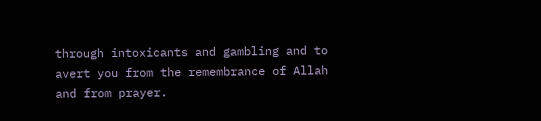through intoxicants and gambling and to avert you from the remembrance of Allah and from prayer.